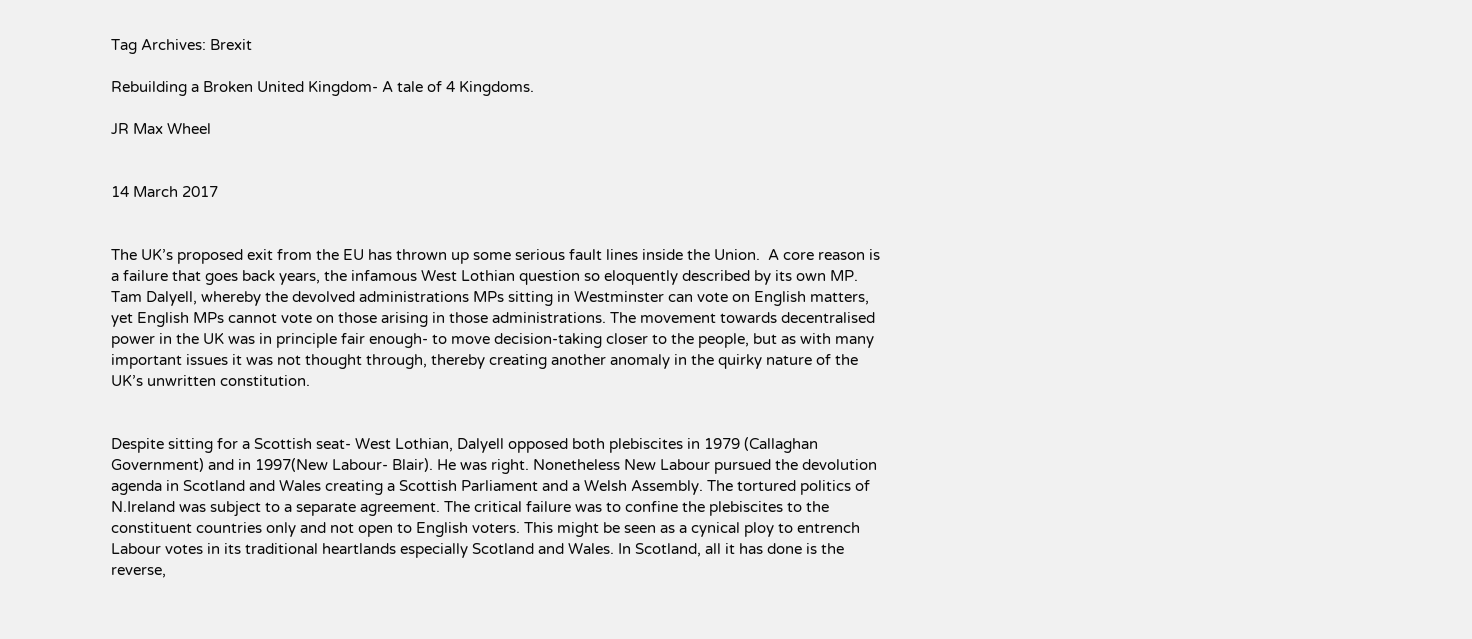Tag Archives: Brexit

Rebuilding a Broken United Kingdom- A tale of 4 Kingdoms.

JR Max Wheel


14 March 2017


The UK’s proposed exit from the EU has thrown up some serious fault lines inside the Union.  A core reason is a failure that goes back years, the infamous West Lothian question so eloquently described by its own MP. Tam Dalyell, whereby the devolved administrations MPs sitting in Westminster can vote on English matters, yet English MPs cannot vote on those arising in those administrations. The movement towards decentralised power in the UK was in principle fair enough- to move decision-taking closer to the people, but as with many important issues it was not thought through, thereby creating another anomaly in the quirky nature of the UK’s unwritten constitution.


Despite sitting for a Scottish seat- West Lothian, Dalyell opposed both plebiscites in 1979 (Callaghan Government) and in 1997(New Labour- Blair). He was right. Nonetheless New Labour pursued the devolution agenda in Scotland and Wales creating a Scottish Parliament and a Welsh Assembly. The tortured politics of N.Ireland was subject to a separate agreement. The critical failure was to confine the plebiscites to the constituent countries only and not open to English voters. This might be seen as a cynical ploy to entrench Labour votes in its traditional heartlands especially Scotland and Wales. In Scotland, all it has done is the reverse,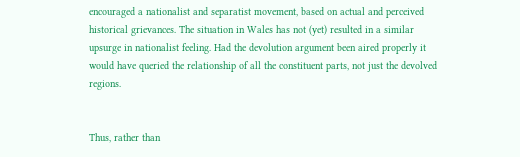encouraged a nationalist and separatist movement, based on actual and perceived historical grievances. The situation in Wales has not (yet) resulted in a similar upsurge in nationalist feeling. Had the devolution argument been aired properly it would have queried the relationship of all the constituent parts, not just the devolved regions.


Thus, rather than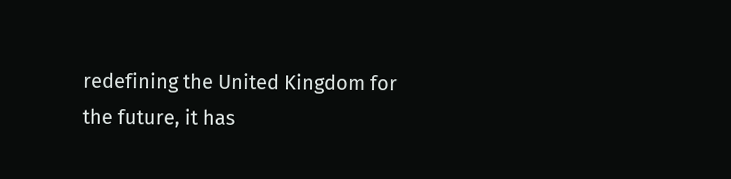redefining the United Kingdom for the future, it has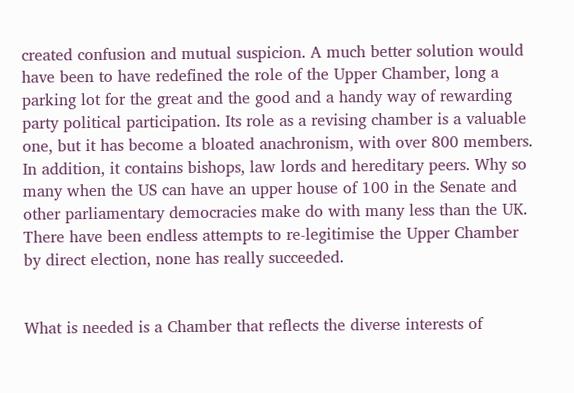created confusion and mutual suspicion. A much better solution would have been to have redefined the role of the Upper Chamber, long a parking lot for the great and the good and a handy way of rewarding party political participation. Its role as a revising chamber is a valuable one, but it has become a bloated anachronism, with over 800 members. In addition, it contains bishops, law lords and hereditary peers. Why so many when the US can have an upper house of 100 in the Senate and other parliamentary democracies make do with many less than the UK. There have been endless attempts to re-legitimise the Upper Chamber by direct election, none has really succeeded.


What is needed is a Chamber that reflects the diverse interests of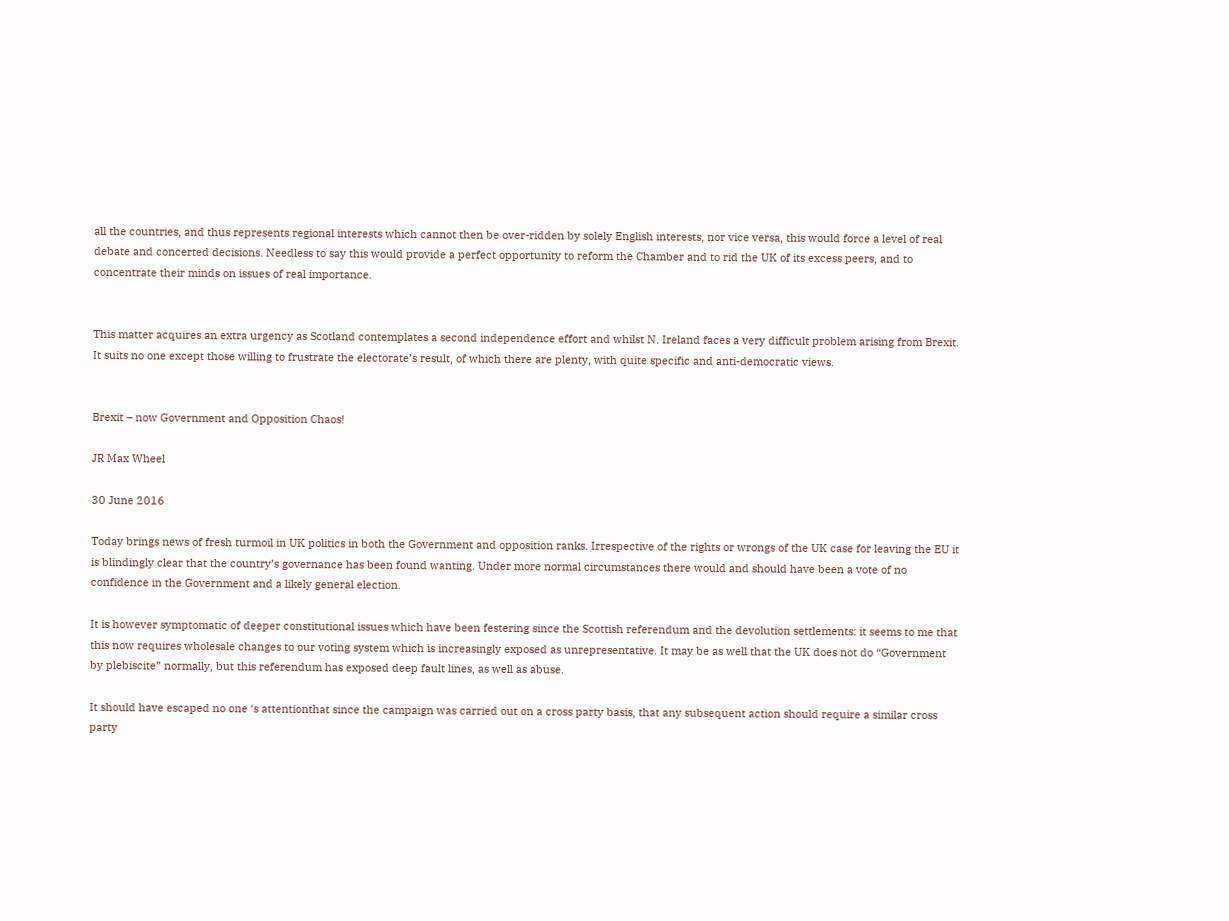all the countries, and thus represents regional interests which cannot then be over-ridden by solely English interests, nor vice versa, this would force a level of real debate and concerted decisions. Needless to say this would provide a perfect opportunity to reform the Chamber and to rid the UK of its excess peers, and to concentrate their minds on issues of real importance.


This matter acquires an extra urgency as Scotland contemplates a second independence effort and whilst N. Ireland faces a very difficult problem arising from Brexit. It suits no one except those willing to frustrate the electorate’s result, of which there are plenty, with quite specific and anti-democratic views.


Brexit – now Government and Opposition Chaos!

JR Max Wheel

30 June 2016

Today brings news of fresh turmoil in UK politics in both the Government and opposition ranks. Irrespective of the rights or wrongs of the UK case for leaving the EU it is blindingly clear that the country’s governance has been found wanting. Under more normal circumstances there would and should have been a vote of no confidence in the Government and a likely general election.

It is however symptomatic of deeper constitutional issues which have been festering since the Scottish referendum and the devolution settlements: it seems to me that this now requires wholesale changes to our voting system which is increasingly exposed as unrepresentative. It may be as well that the UK does not do “Government by plebiscite” normally, but this referendum has exposed deep fault lines, as well as abuse.

It should have escaped no one ‘s attentionthat since the campaign was carried out on a cross party basis, that any subsequent action should require a similar cross party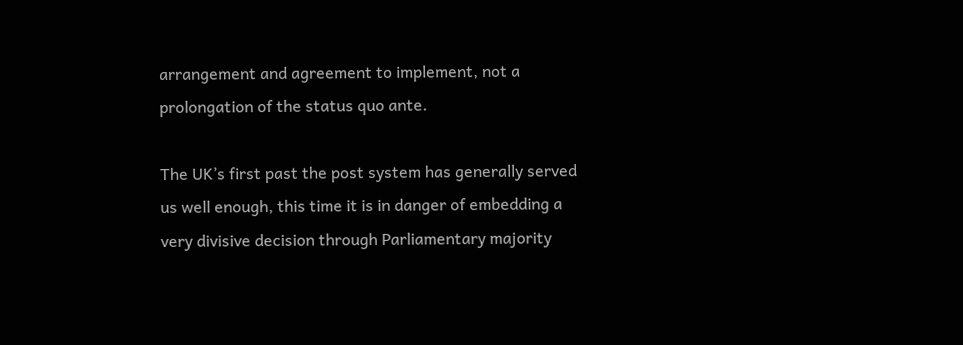arrangement and agreement to implement, not a prolongation of the status quo ante.

The UK’s first past the post system has generally served us well enough, this time it is in danger of embedding a very divisive decision through Parliamentary majority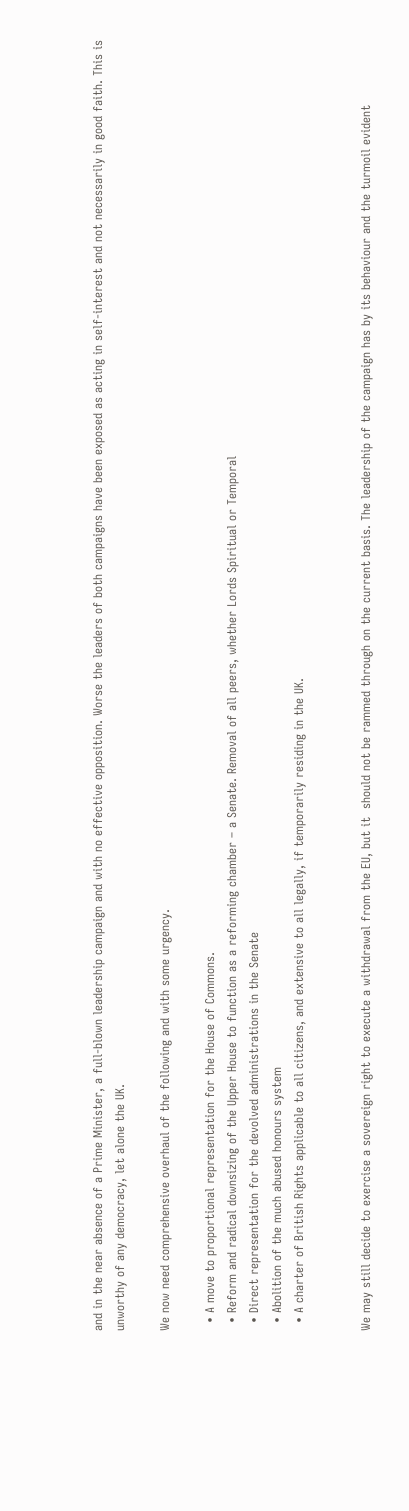and in the near absence of a Prime Minister, a full-blown leadership campaign and with no effective opposition. Worse the leaders of both campaigns have been exposed as acting in self-interest and not necessarily in good faith. This is unworthy of any democracy, let alone the UK.

We now need comprehensive overhaul of the following and with some urgency.

  • A move to proportional representation for the House of Commons.
  • Reform and radical downsizing of the Upper House to function as a reforming chamber – a Senate. Removal of all peers, whether Lords Spiritual or Temporal
  • Direct representation for the devolved administrations in the Senate
  • Abolition of the much abused honours system
  • A charter of British Rights applicable to all citizens, and extensive to all legally, if temporarily residing in the UK.


We may still decide to exercise a sovereign right to execute a withdrawal from the EU, but it  should not be rammed through on the current basis. The leadership of the campaign has by its behaviour and the turmoil evident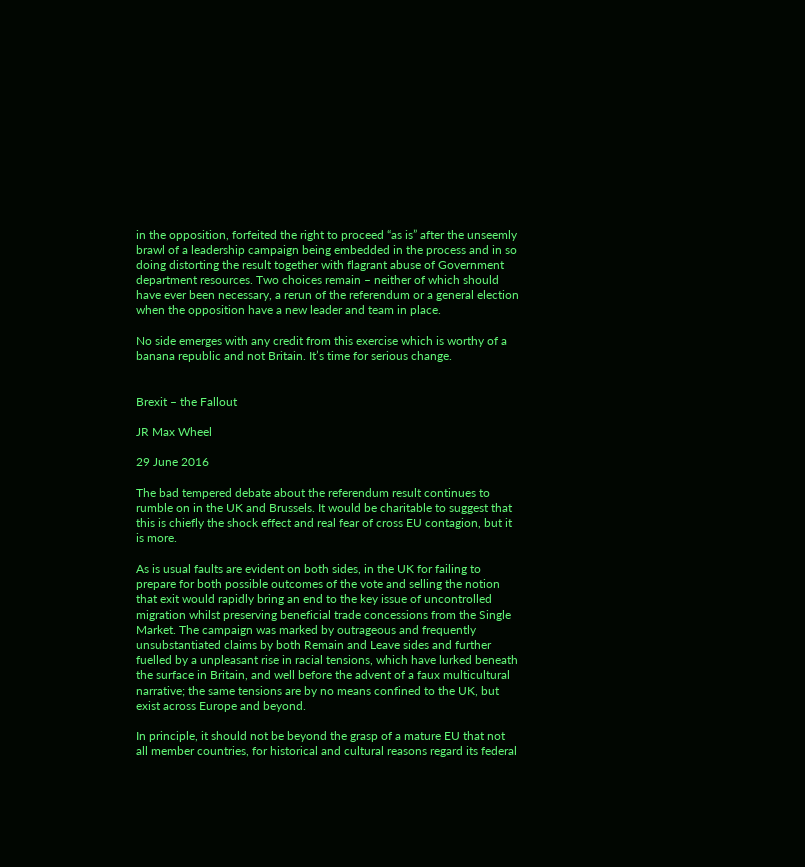in the opposition, forfeited the right to proceed “as is” after the unseemly brawl of a leadership campaign being embedded in the process and in so doing distorting the result together with flagrant abuse of Government department resources. Two choices remain – neither of which should have ever been necessary, a rerun of the referendum or a general election when the opposition have a new leader and team in place.

No side emerges with any credit from this exercise which is worthy of a banana republic and not Britain. It’s time for serious change.


Brexit – the Fallout

JR Max Wheel

29 June 2016

The bad tempered debate about the referendum result continues to rumble on in the UK and Brussels. It would be charitable to suggest that this is chiefly the shock effect and real fear of cross EU contagion, but it is more.

As is usual faults are evident on both sides, in the UK for failing to prepare for both possible outcomes of the vote and selling the notion that exit would rapidly bring an end to the key issue of uncontrolled migration whilst preserving beneficial trade concessions from the Single Market. The campaign was marked by outrageous and frequently unsubstantiated claims by both Remain and Leave sides and further fuelled by a unpleasant rise in racial tensions, which have lurked beneath the surface in Britain, and well before the advent of a faux multicultural narrative; the same tensions are by no means confined to the UK, but exist across Europe and beyond.

In principle, it should not be beyond the grasp of a mature EU that not all member countries, for historical and cultural reasons regard its federal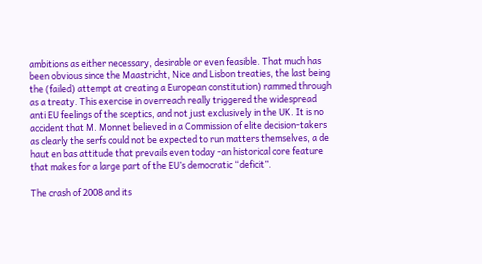ambitions as either necessary, desirable or even feasible. That much has been obvious since the Maastricht, Nice and Lisbon treaties, the last being the (failed) attempt at creating a European constitution) rammed through as a treaty. This exercise in overreach really triggered the widespread anti EU feelings of the sceptics, and not just exclusively in the UK. It is no accident that M. Monnet believed in a Commission of elite decision-takers as clearly the serfs could not be expected to run matters themselves, a de haut en bas attitude that prevails even today -an historical core feature that makes for a large part of the EU’s democratic “deficit”.

The crash of 2008 and its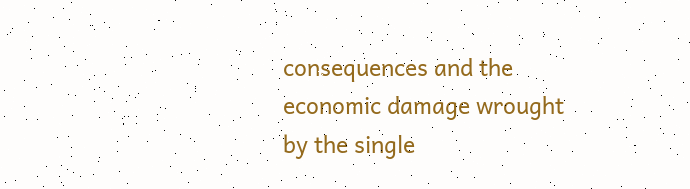consequences and the economic damage wrought by the single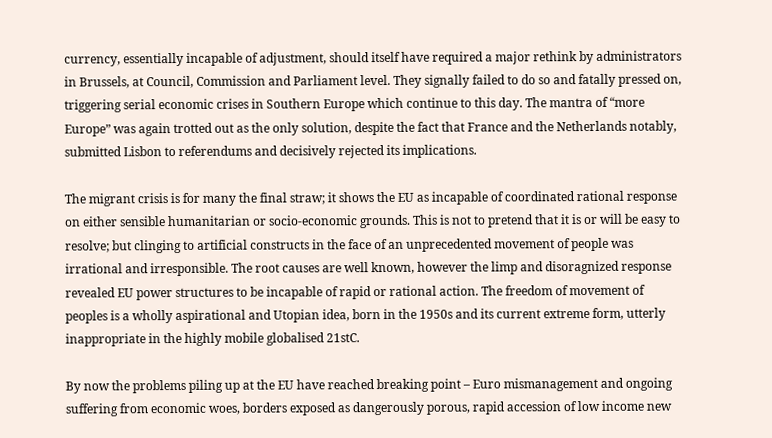currency, essentially incapable of adjustment, should itself have required a major rethink by administrators in Brussels, at Council, Commission and Parliament level. They signally failed to do so and fatally pressed on, triggering serial economic crises in Southern Europe which continue to this day. The mantra of “more Europe” was again trotted out as the only solution, despite the fact that France and the Netherlands notably, submitted Lisbon to referendums and decisively rejected its implications.

The migrant crisis is for many the final straw; it shows the EU as incapable of coordinated rational response on either sensible humanitarian or socio-economic grounds. This is not to pretend that it is or will be easy to resolve; but clinging to artificial constructs in the face of an unprecedented movement of people was irrational and irresponsible. The root causes are well known, however the limp and disoragnized response revealed EU power structures to be incapable of rapid or rational action. The freedom of movement of peoples is a wholly aspirational and Utopian idea, born in the 1950s and its current extreme form, utterly inappropriate in the highly mobile globalised 21stC.

By now the problems piling up at the EU have reached breaking point – Euro mismanagement and ongoing suffering from economic woes, borders exposed as dangerously porous, rapid accession of low income new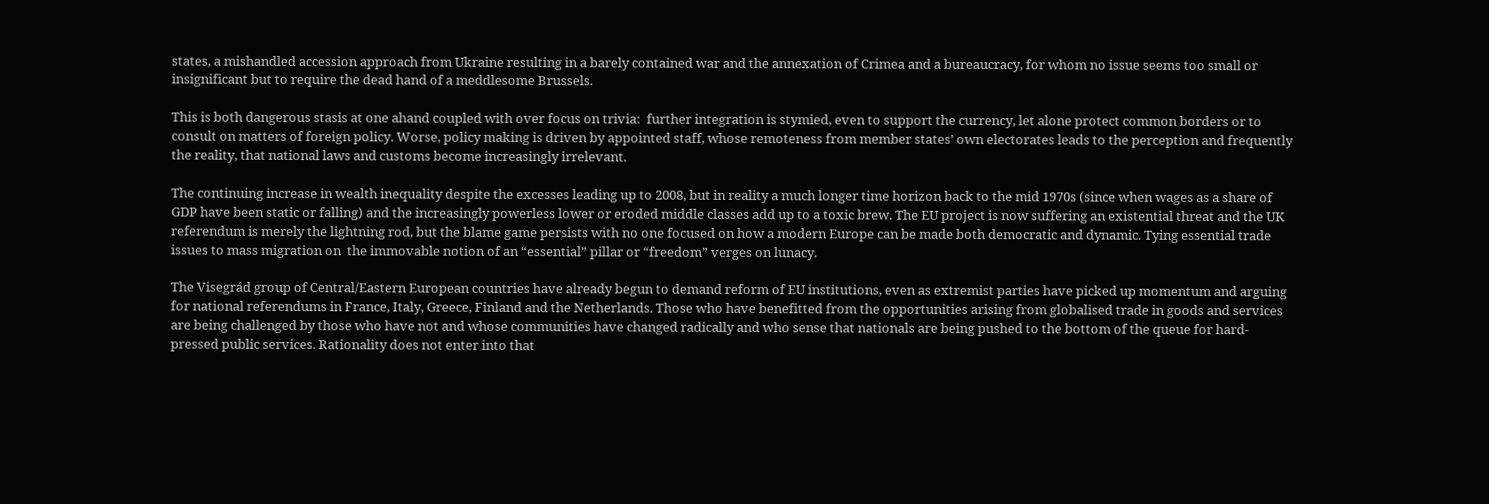states, a mishandled accession approach from Ukraine resulting in a barely contained war and the annexation of Crimea and a bureaucracy, for whom no issue seems too small or insignificant but to require the dead hand of a meddlesome Brussels.

This is both dangerous stasis at one ahand coupled with over focus on trivia:  further integration is stymied, even to support the currency, let alone protect common borders or to consult on matters of foreign policy. Worse, policy making is driven by appointed staff, whose remoteness from member states’ own electorates leads to the perception and frequently the reality, that national laws and customs become increasingly irrelevant.

The continuing increase in wealth inequality despite the excesses leading up to 2008, but in reality a much longer time horizon back to the mid 1970s (since when wages as a share of GDP have been static or falling) and the increasingly powerless lower or eroded middle classes add up to a toxic brew. The EU project is now suffering an existential threat and the UK referendum is merely the lightning rod, but the blame game persists with no one focused on how a modern Europe can be made both democratic and dynamic. Tying essential trade issues to mass migration on  the immovable notion of an “essential” pillar or “freedom” verges on lunacy.

The Visegrád group of Central/Eastern European countries have already begun to demand reform of EU institutions, even as extremist parties have picked up momentum and arguing for national referendums in France, Italy, Greece, Finland and the Netherlands. Those who have benefitted from the opportunities arising from globalised trade in goods and services are being challenged by those who have not and whose communities have changed radically and who sense that nationals are being pushed to the bottom of the queue for hard-pressed public services. Rationality does not enter into that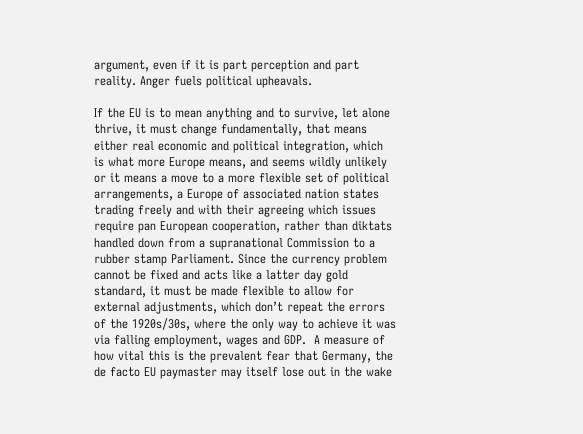argument, even if it is part perception and part reality. Anger fuels political upheavals.

If the EU is to mean anything and to survive, let alone thrive, it must change fundamentally, that means either real economic and political integration, which is what more Europe means, and seems wildly unlikely or it means a move to a more flexible set of political arrangements, a Europe of associated nation states trading freely and with their agreeing which issues require pan European cooperation, rather than diktats handled down from a supranational Commission to a rubber stamp Parliament. Since the currency problem cannot be fixed and acts like a latter day gold standard, it must be made flexible to allow for external adjustments, which don’t repeat the errors of the 1920s/30s, where the only way to achieve it was via falling employment, wages and GDP.  A measure of how vital this is the prevalent fear that Germany, the de facto EU paymaster may itself lose out in the wake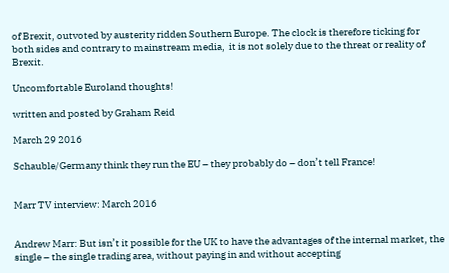of Brexit, outvoted by austerity ridden Southern Europe. The clock is therefore ticking for both sides and contrary to mainstream media,  it is not solely due to the threat or reality of Brexit.

Uncomfortable Euroland thoughts!

written and posted by Graham Reid

March 29 2016

Schauble/Germany think they run the EU – they probably do – don’t tell France!


Marr TV interview: March 2016


Andrew Marr: But isn’t it possible for the UK to have the advantages of the internal market, the single – the single trading area, without paying in and without accepting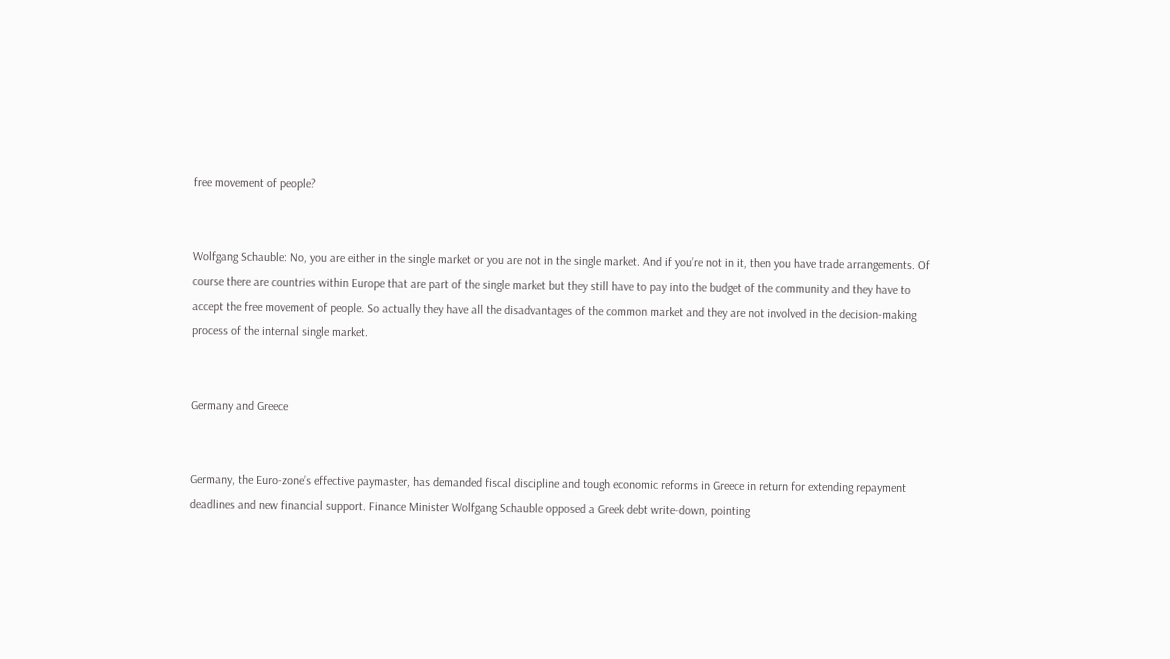free movement of people?


Wolfgang Schauble: No, you are either in the single market or you are not in the single market. And if you’re not in it, then you have trade arrangements. Of course there are countries within Europe that are part of the single market but they still have to pay into the budget of the community and they have to accept the free movement of people. So actually they have all the disadvantages of the common market and they are not involved in the decision-making process of the internal single market.


Germany and Greece


Germany, the Euro-zone’s effective paymaster, has demanded fiscal discipline and tough economic reforms in Greece in return for extending repayment deadlines and new financial support. Finance Minister Wolfgang Schauble opposed a Greek debt write-down, pointing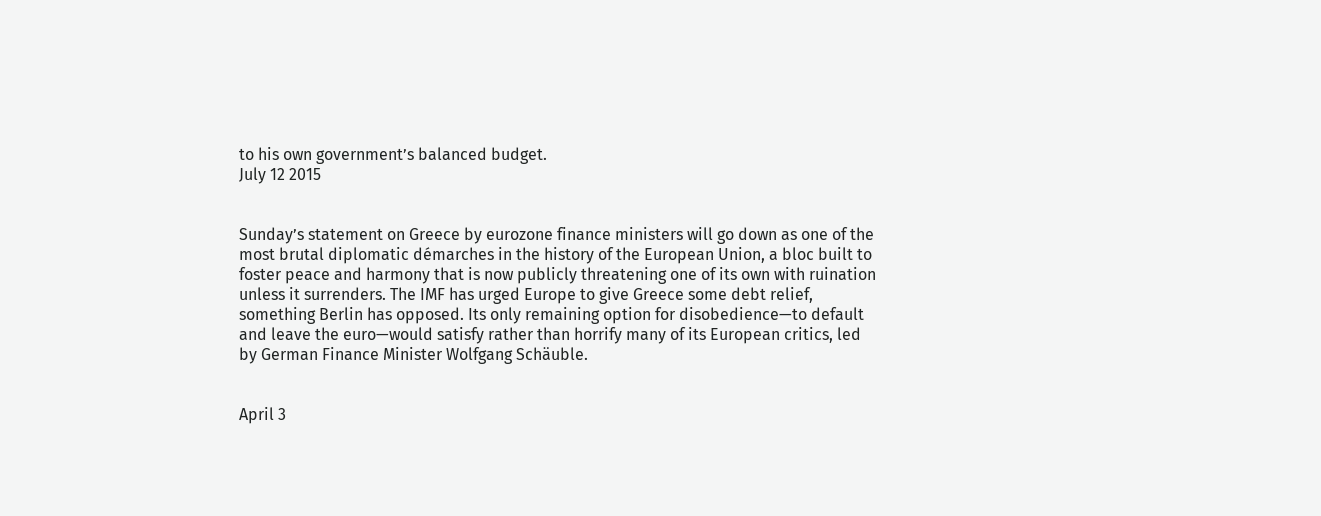to his own government’s balanced budget.
July 12 2015


Sunday’s statement on Greece by eurozone finance ministers will go down as one of the most brutal diplomatic démarches in the history of the European Union, a bloc built to foster peace and harmony that is now publicly threatening one of its own with ruination unless it surrenders. The IMF has urged Europe to give Greece some debt relief, something Berlin has opposed. Its only remaining option for disobedience—to default and leave the euro—would satisfy rather than horrify many of its European critics, led by German Finance Minister Wolfgang Schäuble.


April 3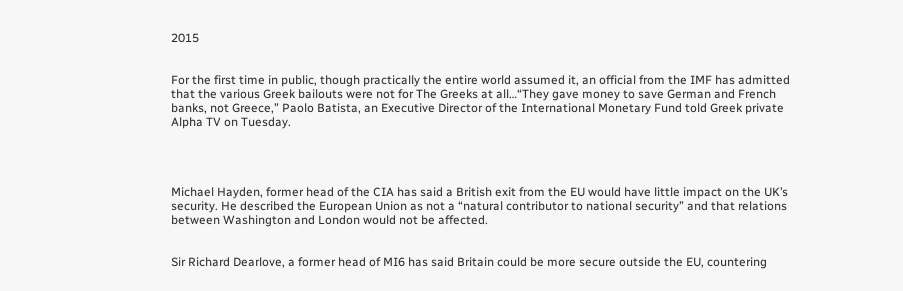2015


For the first time in public, though practically the entire world assumed it, an official from the IMF has admitted that the various Greek bailouts were not for The Greeks at all…“They gave money to save German and French banks, not Greece,” Paolo Batista, an Executive Director of the International Monetary Fund told Greek private Alpha TV on Tuesday.




Michael Hayden, former head of the CIA has said a British exit from the EU would have little impact on the UK’s security. He described the European Union as not a “natural contributor to national security” and that relations between Washington and London would not be affected.


Sir Richard Dearlove, a former head of MI6 has said Britain could be more secure outside the EU, countering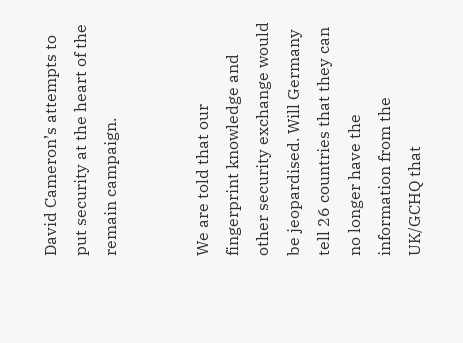David Cameron’s attempts to put security at the heart of the remain campaign.


We are told that our fingerprint knowledge and other security exchange would be jeopardised. Will Germany tell 26 countries that they can no longer have the information from the UK/GCHQ that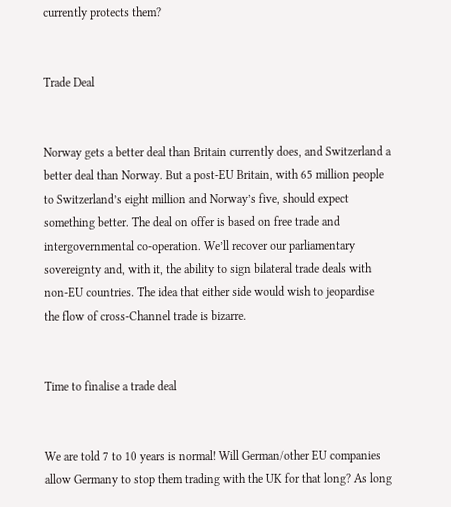currently protects them?


Trade Deal


Norway gets a better deal than Britain currently does, and Switzerland a better deal than Norway. But a post-EU Britain, with 65 million people to Switzerland’s eight million and Norway’s five, should expect something better. The deal on offer is based on free trade and intergovernmental co-operation. We’ll recover our parliamentary sovereignty and, with it, the ability to sign bilateral trade deals with non-EU countries. The idea that either side would wish to jeopardise the flow of cross-Channel trade is bizarre.


Time to finalise a trade deal


We are told 7 to 10 years is normal! Will German/other EU companies allow Germany to stop them trading with the UK for that long? As long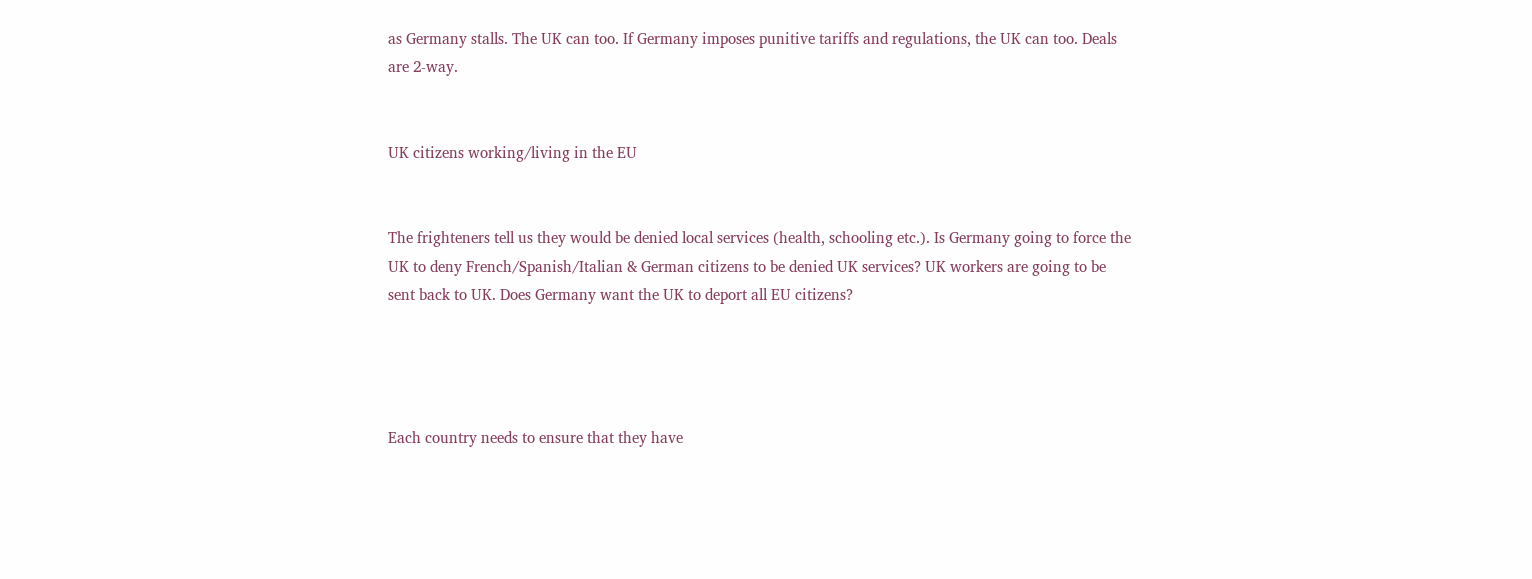as Germany stalls. The UK can too. If Germany imposes punitive tariffs and regulations, the UK can too. Deals are 2-way.


UK citizens working/living in the EU


The frighteners tell us they would be denied local services (health, schooling etc.). Is Germany going to force the UK to deny French/Spanish/Italian & German citizens to be denied UK services? UK workers are going to be sent back to UK. Does Germany want the UK to deport all EU citizens?




Each country needs to ensure that they have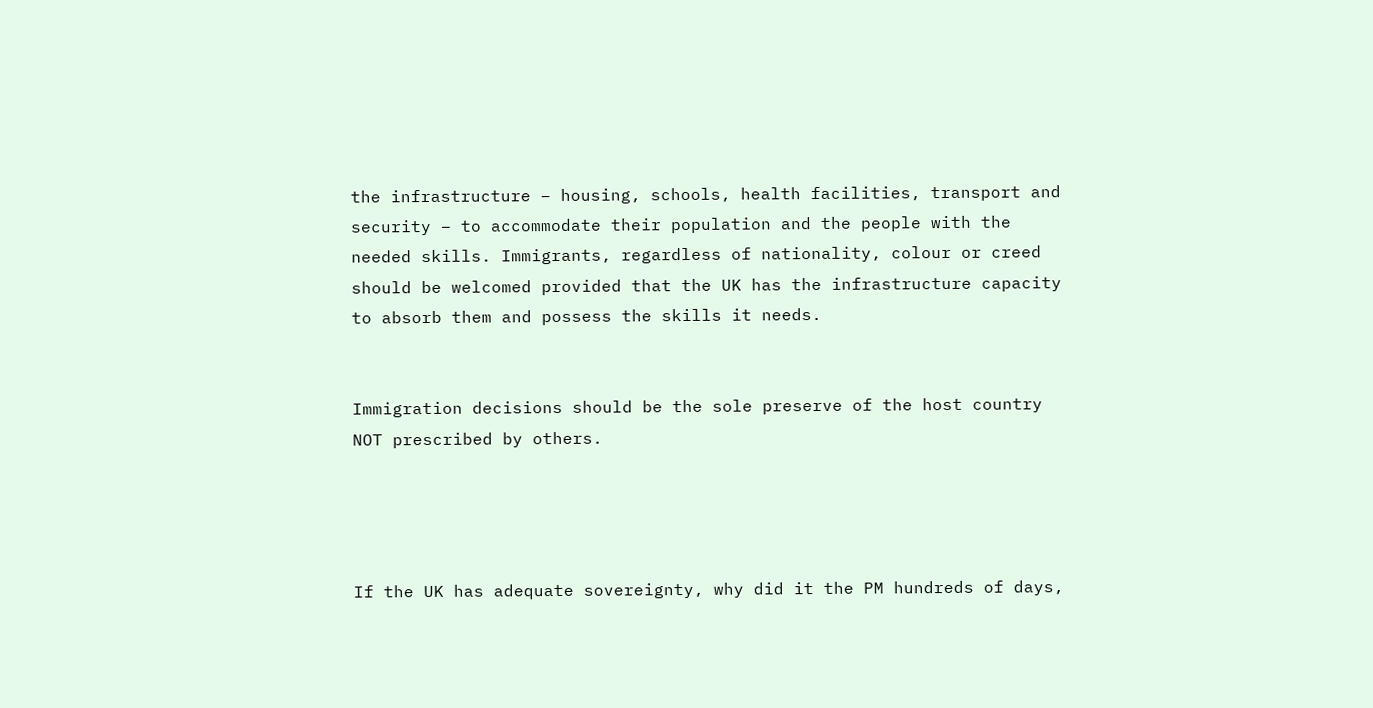the infrastructure – housing, schools, health facilities, transport and security – to accommodate their population and the people with the needed skills. Immigrants, regardless of nationality, colour or creed should be welcomed provided that the UK has the infrastructure capacity to absorb them and possess the skills it needs.


Immigration decisions should be the sole preserve of the host country NOT prescribed by others.




If the UK has adequate sovereignty, why did it the PM hundreds of days,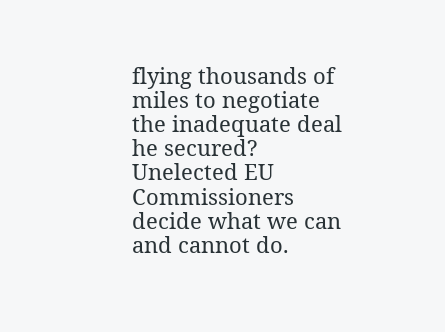flying thousands of miles to negotiate the inadequate deal he secured? Unelected EU Commissioners decide what we can and cannot do.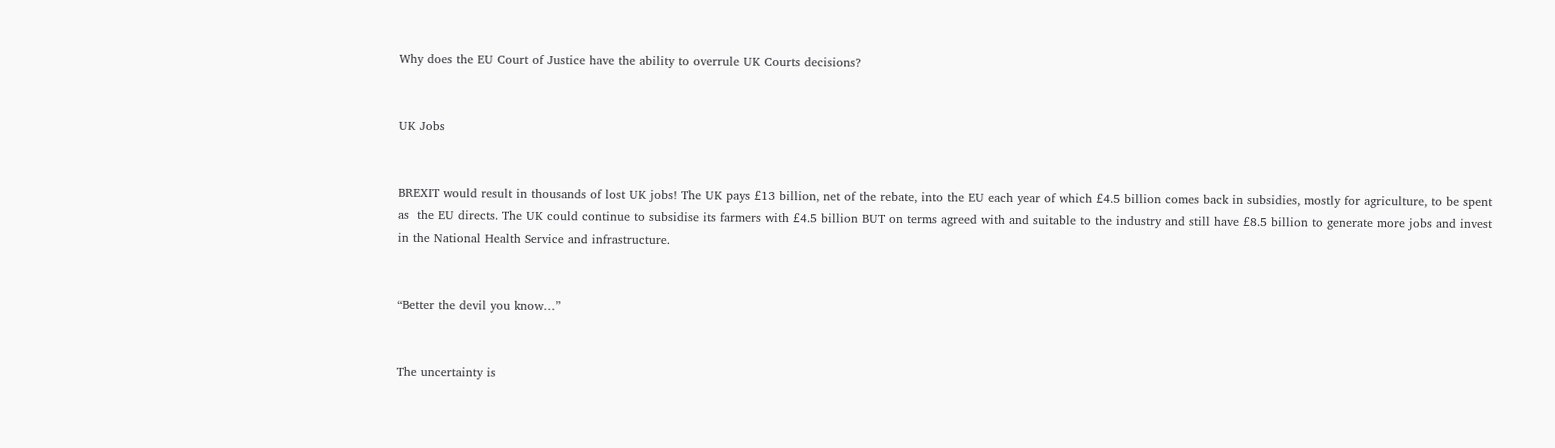Why does the EU Court of Justice have the ability to overrule UK Courts decisions?


UK Jobs


BREXIT would result in thousands of lost UK jobs! The UK pays £13 billion, net of the rebate, into the EU each year of which £4.5 billion comes back in subsidies, mostly for agriculture, to be spent as  the EU directs. The UK could continue to subsidise its farmers with £4.5 billion BUT on terms agreed with and suitable to the industry and still have £8.5 billion to generate more jobs and invest in the National Health Service and infrastructure.


“Better the devil you know…”


The uncertainty is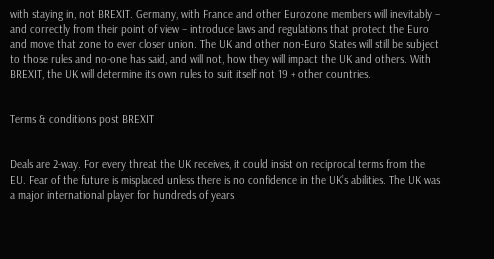with staying in, not BREXIT. Germany, with France and other Eurozone members will inevitably – and correctly from their point of view – introduce laws and regulations that protect the Euro and move that zone to ever closer union. The UK and other non-Euro States will still be subject to those rules and no-one has said, and will not, how they will impact the UK and others. With BREXIT, the UK will determine its own rules to suit itself not 19 + other countries.


Terms & conditions post BREXIT


Deals are 2-way. For every threat the UK receives, it could insist on reciprocal terms from the EU. Fear of the future is misplaced unless there is no confidence in the UK’s abilities. The UK was a major international player for hundreds of years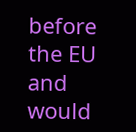before the EU and would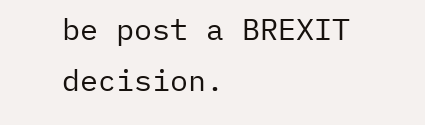be post a BREXIT decision.